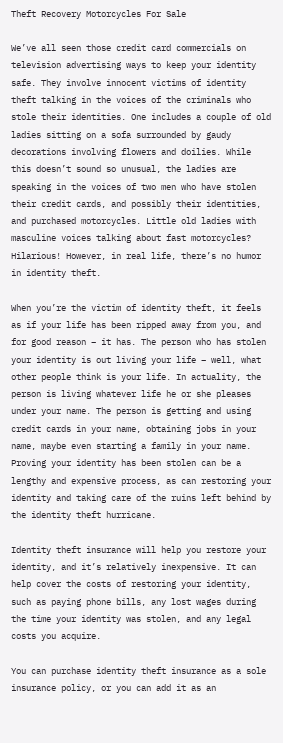Theft Recovery Motorcycles For Sale

We’ve all seen those credit card commercials on television advertising ways to keep your identity safe. They involve innocent victims of identity theft talking in the voices of the criminals who stole their identities. One includes a couple of old ladies sitting on a sofa surrounded by gaudy decorations involving flowers and doilies. While this doesn’t sound so unusual, the ladies are speaking in the voices of two men who have stolen their credit cards, and possibly their identities, and purchased motorcycles. Little old ladies with masculine voices talking about fast motorcycles? Hilarious! However, in real life, there’s no humor in identity theft.

When you’re the victim of identity theft, it feels as if your life has been ripped away from you, and for good reason – it has. The person who has stolen your identity is out living your life – well, what other people think is your life. In actuality, the person is living whatever life he or she pleases under your name. The person is getting and using credit cards in your name, obtaining jobs in your name, maybe even starting a family in your name. Proving your identity has been stolen can be a lengthy and expensive process, as can restoring your identity and taking care of the ruins left behind by the identity theft hurricane.

Identity theft insurance will help you restore your identity, and it’s relatively inexpensive. It can help cover the costs of restoring your identity, such as paying phone bills, any lost wages during the time your identity was stolen, and any legal costs you acquire.

You can purchase identity theft insurance as a sole insurance policy, or you can add it as an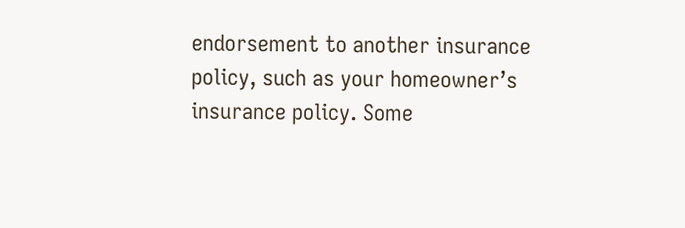endorsement to another insurance policy, such as your homeowner’s insurance policy. Some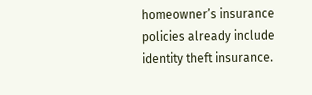homeowner’s insurance policies already include identity theft insurance.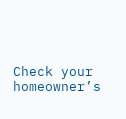Check your homeowner’s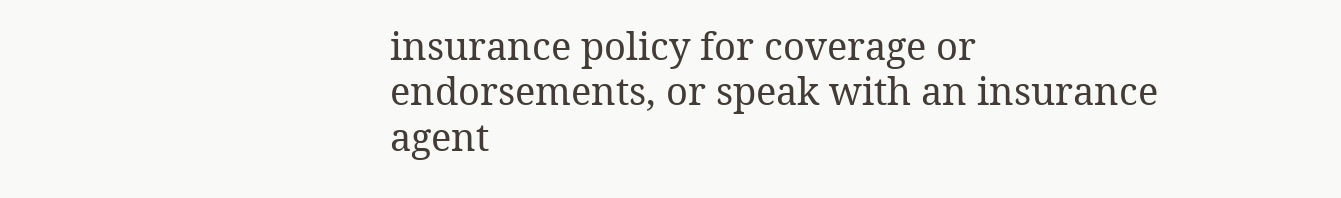insurance policy for coverage or endorsements, or speak with an insurance agent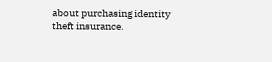about purchasing identity theft insurance.